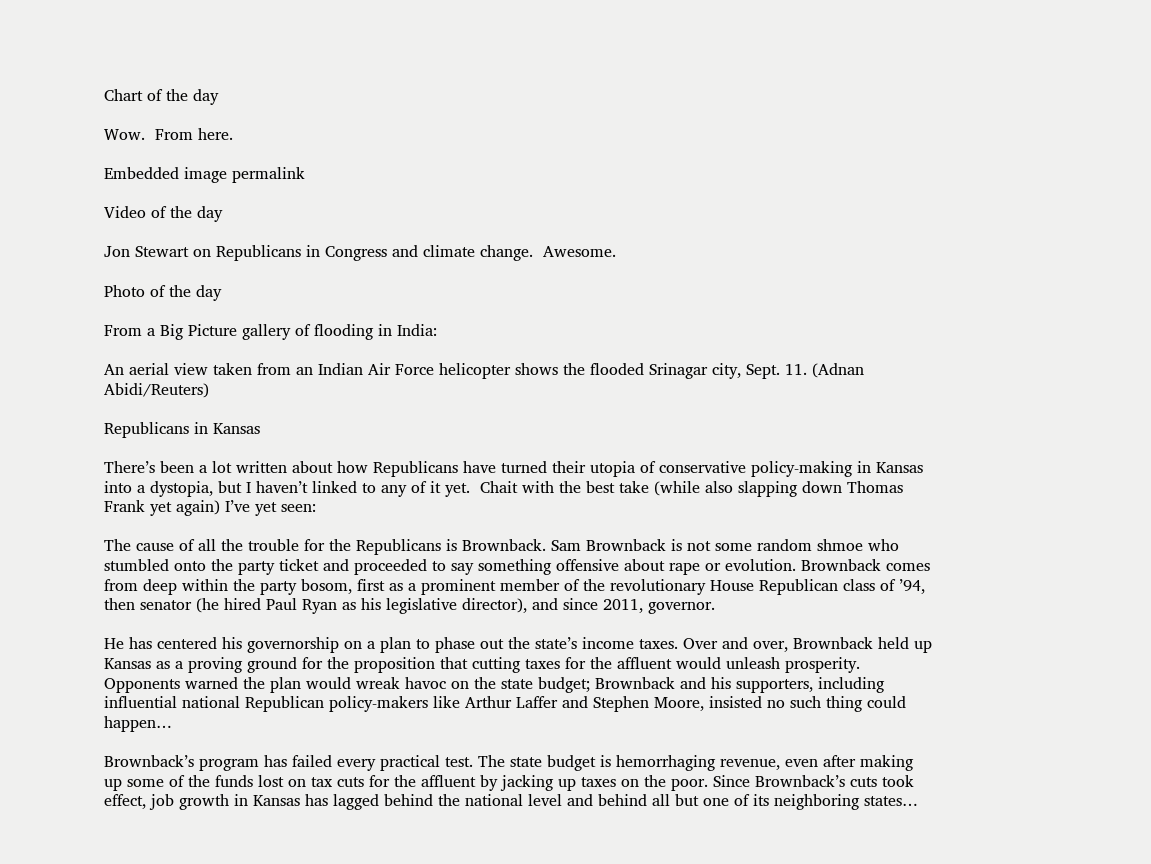Chart of the day

Wow.  From here.

Embedded image permalink

Video of the day

Jon Stewart on Republicans in Congress and climate change.  Awesome.

Photo of the day

From a Big Picture gallery of flooding in India:

An aerial view taken from an Indian Air Force helicopter shows the flooded Srinagar city, Sept. 11. (Adnan Abidi/Reuters)

Republicans in Kansas

There’s been a lot written about how Republicans have turned their utopia of conservative policy-making in Kansas into a dystopia, but I haven’t linked to any of it yet.  Chait with the best take (while also slapping down Thomas Frank yet again) I’ve yet seen:

The cause of all the trouble for the Republicans is Brownback. Sam Brownback is not some random shmoe who stumbled onto the party ticket and proceeded to say something offensive about rape or evolution. Brownback comes from deep within the party bosom, first as a prominent member of the revolutionary House Republican class of ’94, then senator (he hired Paul Ryan as his legislative director), and since 2011, governor.

He has centered his governorship on a plan to phase out the state’s income taxes. Over and over, Brownback held up Kansas as a proving ground for the proposition that cutting taxes for the affluent would unleash prosperity. Opponents warned the plan would wreak havoc on the state budget; Brownback and his supporters, including influential national Republican policy-makers like Arthur Laffer and Stephen Moore, insisted no such thing could happen…

Brownback’s program has failed every practical test. The state budget is hemorrhaging revenue, even after making up some of the funds lost on tax cuts for the affluent by jacking up taxes on the poor. Since Brownback’s cuts took effect, job growth in Kansas has lagged behind the national level and behind all but one of its neighboring states…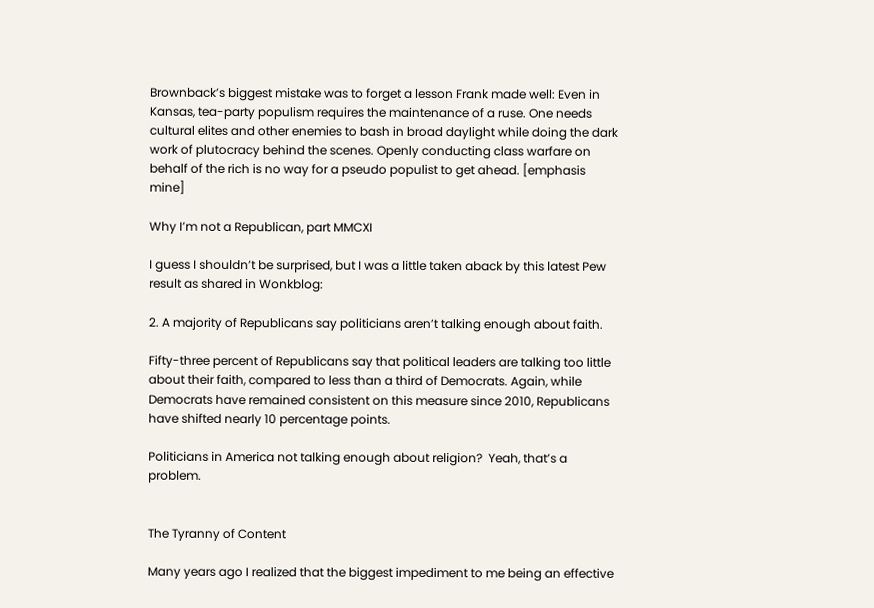Brownback’s biggest mistake was to forget a lesson Frank made well: Even in Kansas, tea-party populism requires the maintenance of a ruse. One needs cultural elites and other enemies to bash in broad daylight while doing the dark work of plutocracy behind the scenes. Openly conducting class warfare on behalf of the rich is no way for a pseudo populist to get ahead. [emphasis mine]

Why I’m not a Republican, part MMCXI

I guess I shouldn’t be surprised, but I was a little taken aback by this latest Pew result as shared in Wonkblog:

2. A majority of Republicans say politicians aren’t talking enough about faith.

Fifty-three percent of Republicans say that political leaders are talking too little about their faith, compared to less than a third of Democrats. Again, while Democrats have remained consistent on this measure since 2010, Republicans have shifted nearly 10 percentage points.

Politicians in America not talking enough about religion?  Yeah, that’s a problem.


The Tyranny of Content

Many years ago I realized that the biggest impediment to me being an effective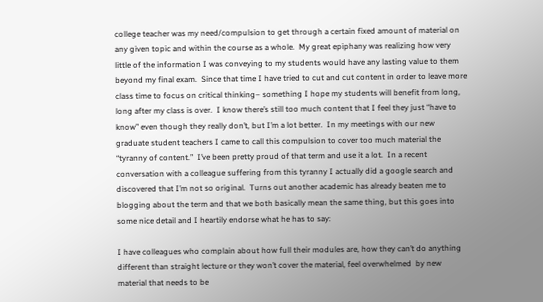college teacher was my need/compulsion to get through a certain fixed amount of material on any given topic and within the course as a whole.  My great epiphany was realizing how very little of the information I was conveying to my students would have any lasting value to them beyond my final exam.  Since that time I have tried to cut and cut content in order to leave more class time to focus on critical thinking– something I hope my students will benefit from long, long after my class is over.  I know there’s still too much content that I feel they just “have to know” even though they really don’t, but I’m a lot better.  In my meetings with our new graduate student teachers I came to call this compulsion to cover too much material the “tyranny of content.”  I’ve been pretty proud of that term and use it a lot.  In a recent conversation with a colleague suffering from this tyranny I actually did a google search and discovered that I’m not so original.  Turns out another academic has already beaten me to blogging about the term and that we both basically mean the same thing, but this goes into some nice detail and I heartily endorse what he has to say:

I have colleagues who complain about how full their modules are, how they can’t do anything different than straight lecture or they won’t cover the material, feel overwhelmed  by new material that needs to be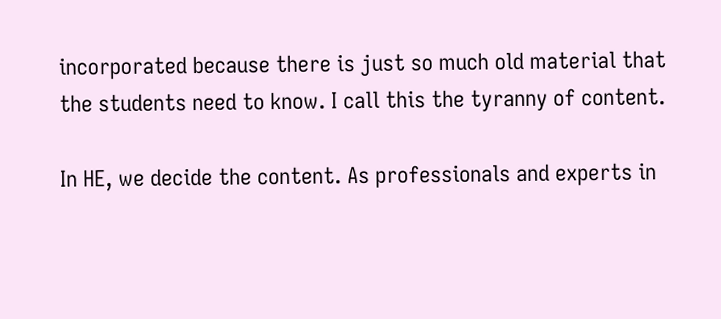incorporated because there is just so much old material that the students need to know. I call this the tyranny of content.

In HE, we decide the content. As professionals and experts in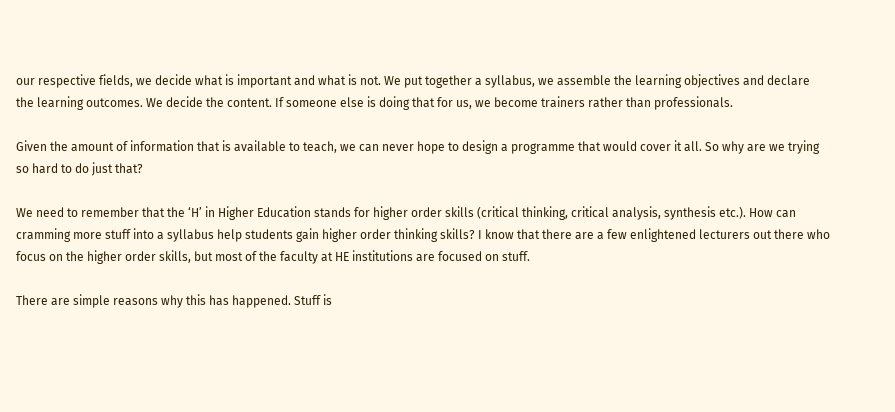our respective fields, we decide what is important and what is not. We put together a syllabus, we assemble the learning objectives and declare the learning outcomes. We decide the content. If someone else is doing that for us, we become trainers rather than professionals.

Given the amount of information that is available to teach, we can never hope to design a programme that would cover it all. So why are we trying so hard to do just that?

We need to remember that the ‘H’ in Higher Education stands for higher order skills (critical thinking, critical analysis, synthesis etc.). How can cramming more stuff into a syllabus help students gain higher order thinking skills? I know that there are a few enlightened lecturers out there who focus on the higher order skills, but most of the faculty at HE institutions are focused on stuff.

There are simple reasons why this has happened. Stuff is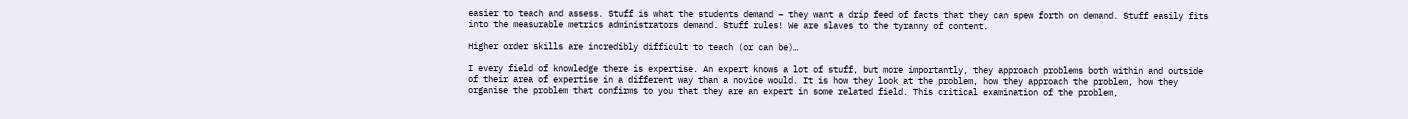easier to teach and assess. Stuff is what the students demand – they want a drip feed of facts that they can spew forth on demand. Stuff easily fits into the measurable metrics administrators demand. Stuff rules! We are slaves to the tyranny of content.

Higher order skills are incredibly difficult to teach (or can be)…

I every field of knowledge there is expertise. An expert knows a lot of stuff, but more importantly, they approach problems both within and outside of their area of expertise in a different way than a novice would. It is how they look at the problem, how they approach the problem, how they organise the problem that confirms to you that they are an expert in some related field. This critical examination of the problem,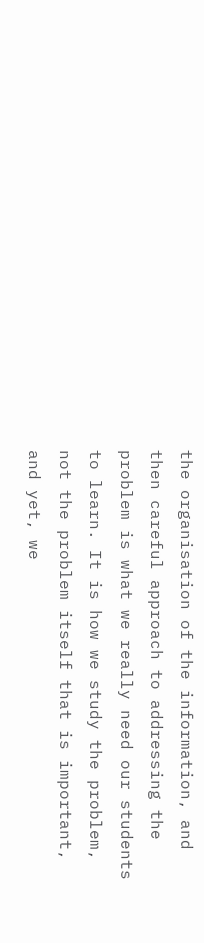the organisation of the information, and then careful approach to addressing the problem is what we really need our students to learn. It is how we study the problem, not the problem itself that is important, and yet, we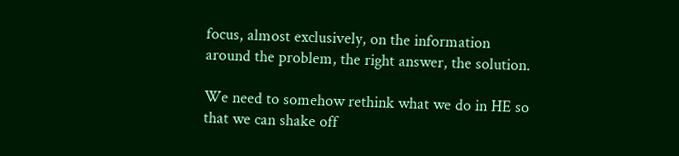focus, almost exclusively, on the information around the problem, the right answer, the solution.

We need to somehow rethink what we do in HE so that we can shake off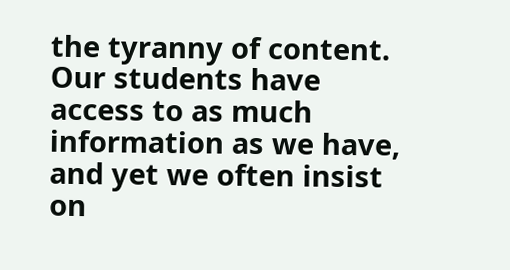the tyranny of content. Our students have access to as much information as we have, and yet we often insist on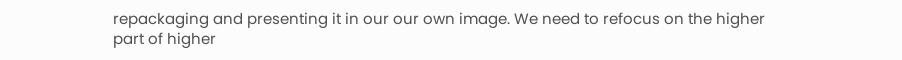repackaging and presenting it in our our own image. We need to refocus on the higher part of higher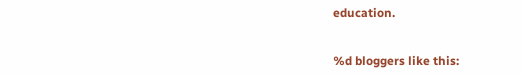education.


%d bloggers like this: